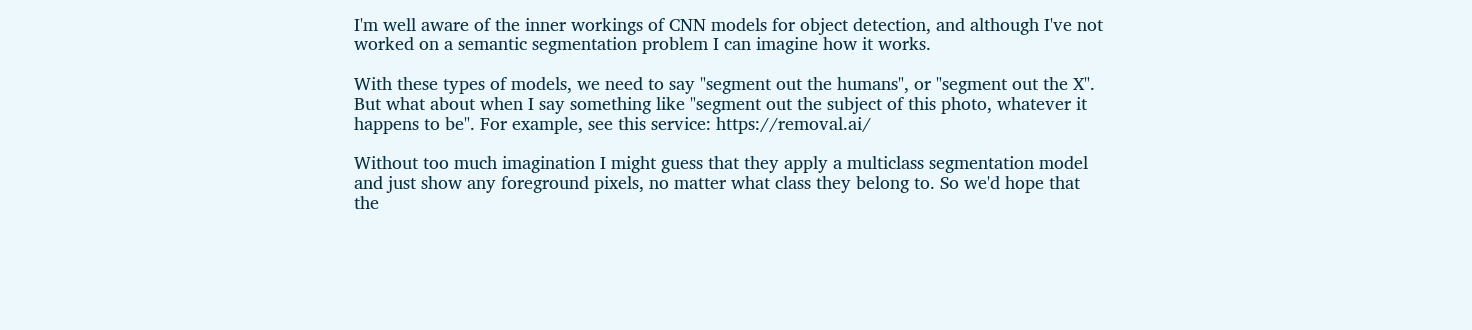I'm well aware of the inner workings of CNN models for object detection, and although I've not worked on a semantic segmentation problem I can imagine how it works.

With these types of models, we need to say "segment out the humans", or "segment out the X". But what about when I say something like "segment out the subject of this photo, whatever it happens to be". For example, see this service: https://removal.ai/

Without too much imagination I might guess that they apply a multiclass segmentation model and just show any foreground pixels, no matter what class they belong to. So we'd hope that the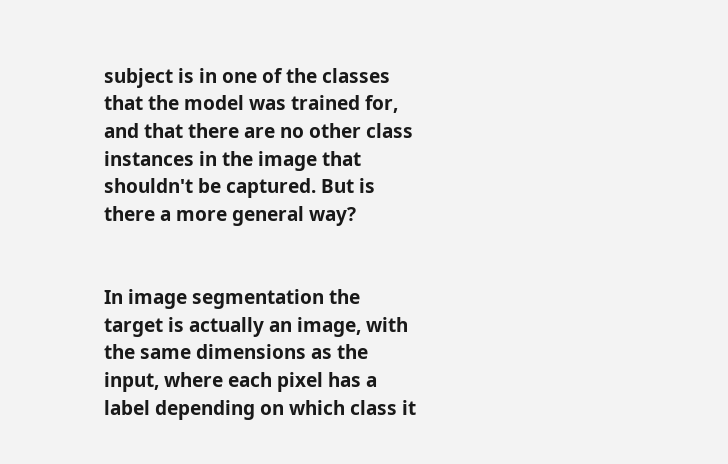subject is in one of the classes that the model was trained for, and that there are no other class instances in the image that shouldn't be captured. But is there a more general way?


In image segmentation the target is actually an image, with the same dimensions as the input, where each pixel has a label depending on which class it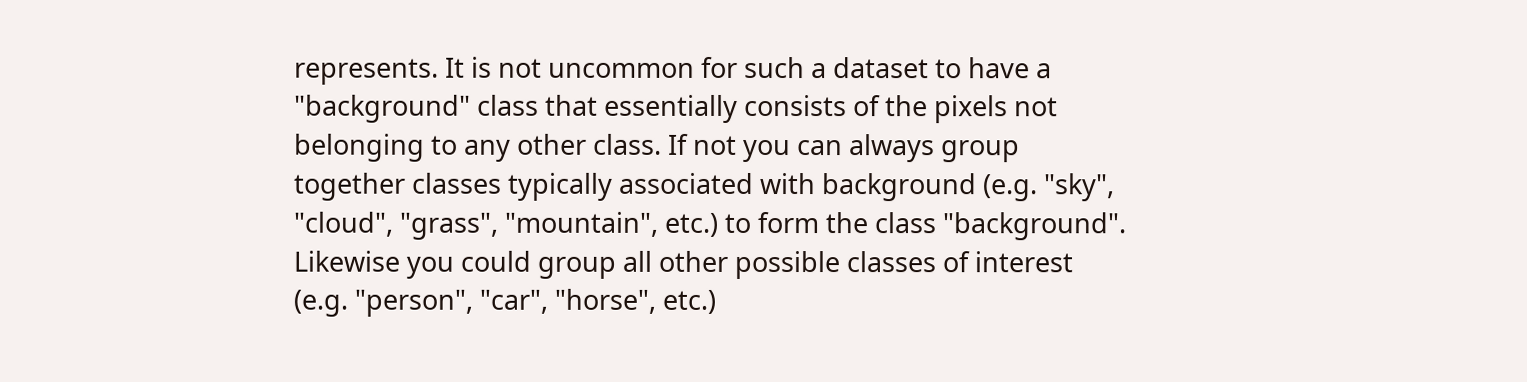represents. It is not uncommon for such a dataset to have a "background" class that essentially consists of the pixels not belonging to any other class. If not you can always group together classes typically associated with background (e.g. "sky", "cloud", "grass", "mountain", etc.) to form the class "background". Likewise you could group all other possible classes of interest (e.g. "person", "car", "horse", etc.)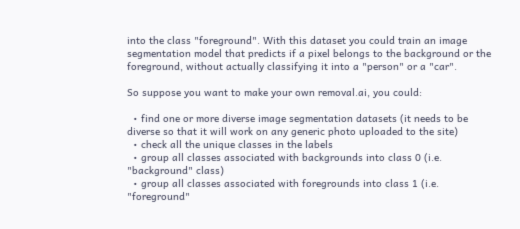into the class "foreground". With this dataset you could train an image segmentation model that predicts if a pixel belongs to the background or the foreground, without actually classifying it into a "person" or a "car".

So suppose you want to make your own removal.ai, you could:

  • find one or more diverse image segmentation datasets (it needs to be diverse so that it will work on any generic photo uploaded to the site)
  • check all the unique classes in the labels
  • group all classes associated with backgrounds into class 0 (i.e. "background" class)
  • group all classes associated with foregrounds into class 1 (i.e. "foreground"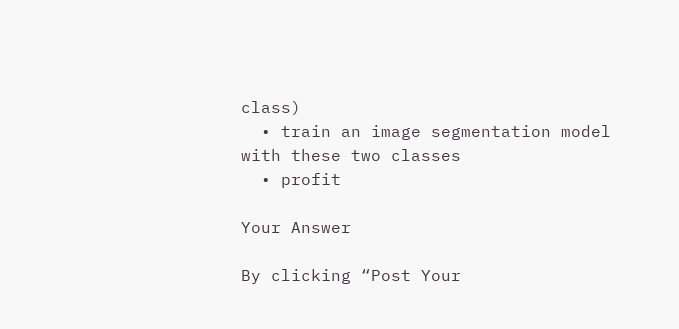class)
  • train an image segmentation model with these two classes
  • profit

Your Answer

By clicking “Post Your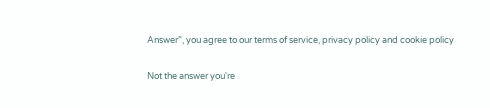Answer”, you agree to our terms of service, privacy policy and cookie policy

Not the answer you're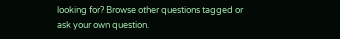looking for? Browse other questions tagged or ask your own question.